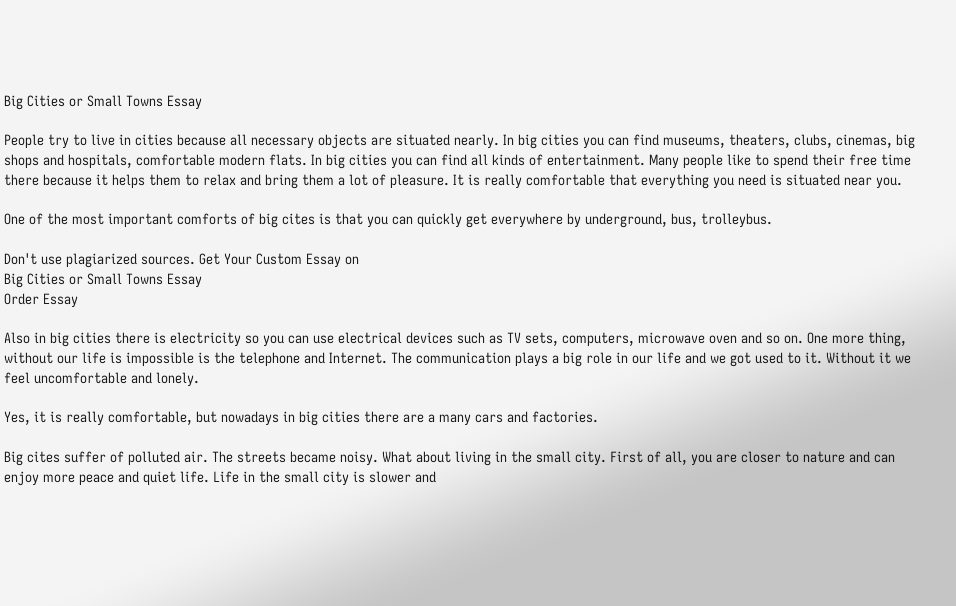Big Cities or Small Towns Essay

People try to live in cities because all necessary objects are situated nearly. In big cities you can find museums, theaters, clubs, cinemas, big shops and hospitals, comfortable modern flats. In big cities you can find all kinds of entertainment. Many people like to spend their free time there because it helps them to relax and bring them a lot of pleasure. It is really comfortable that everything you need is situated near you.

One of the most important comforts of big cites is that you can quickly get everywhere by underground, bus, trolleybus.

Don't use plagiarized sources. Get Your Custom Essay on
Big Cities or Small Towns Essay
Order Essay

Also in big cities there is electricity so you can use electrical devices such as TV sets, computers, microwave oven and so on. One more thing, without our life is impossible is the telephone and Internet. The communication plays a big role in our life and we got used to it. Without it we feel uncomfortable and lonely.

Yes, it is really comfortable, but nowadays in big cities there are a many cars and factories.

Big cites suffer of polluted air. The streets became noisy. What about living in the small city. First of all, you are closer to nature and can enjoy more peace and quiet life. Life in the small city is slower and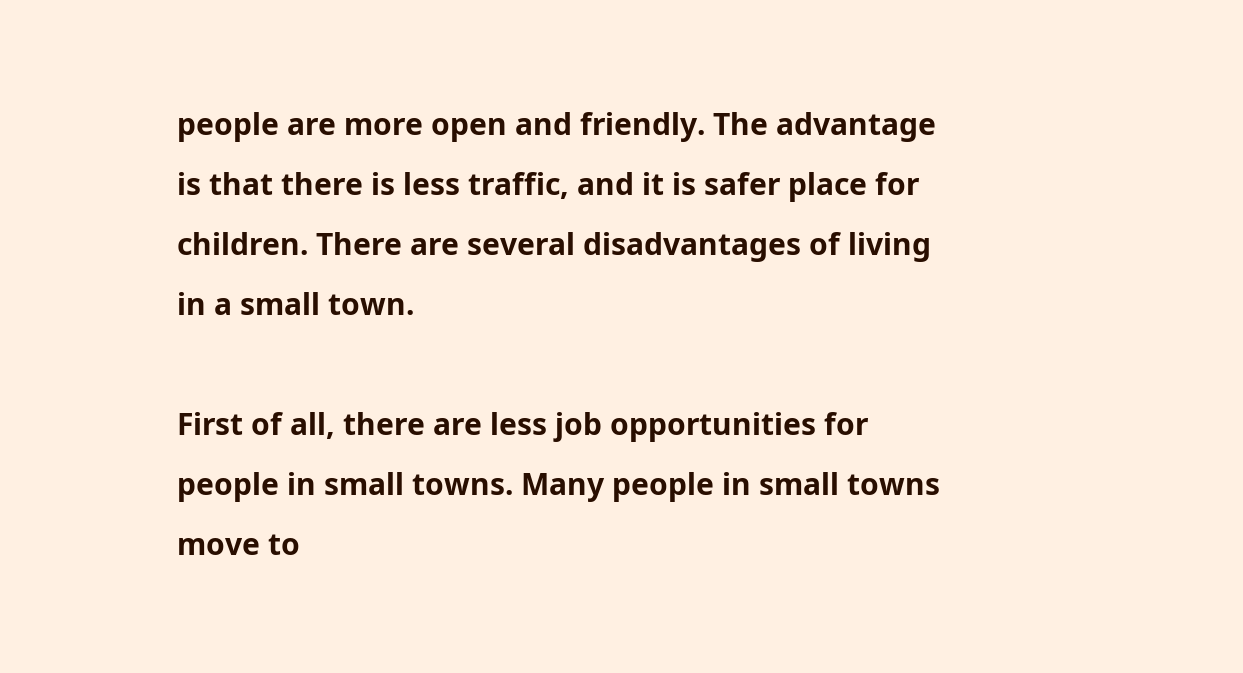people are more open and friendly. The advantage is that there is less traffic, and it is safer place for children. There are several disadvantages of living in a small town.

First of all, there are less job opportunities for people in small towns. Many people in small towns move to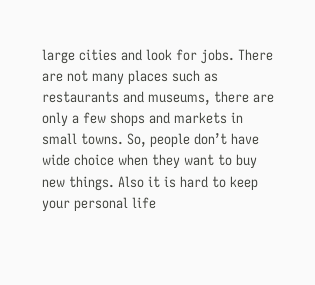large cities and look for jobs. There are not many places such as restaurants and museums, there are only a few shops and markets in small towns. So, people don’t have wide choice when they want to buy new things. Also it is hard to keep your personal life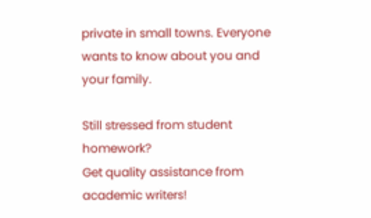private in small towns. Everyone wants to know about you and your family.

Still stressed from student homework?
Get quality assistance from academic writers!